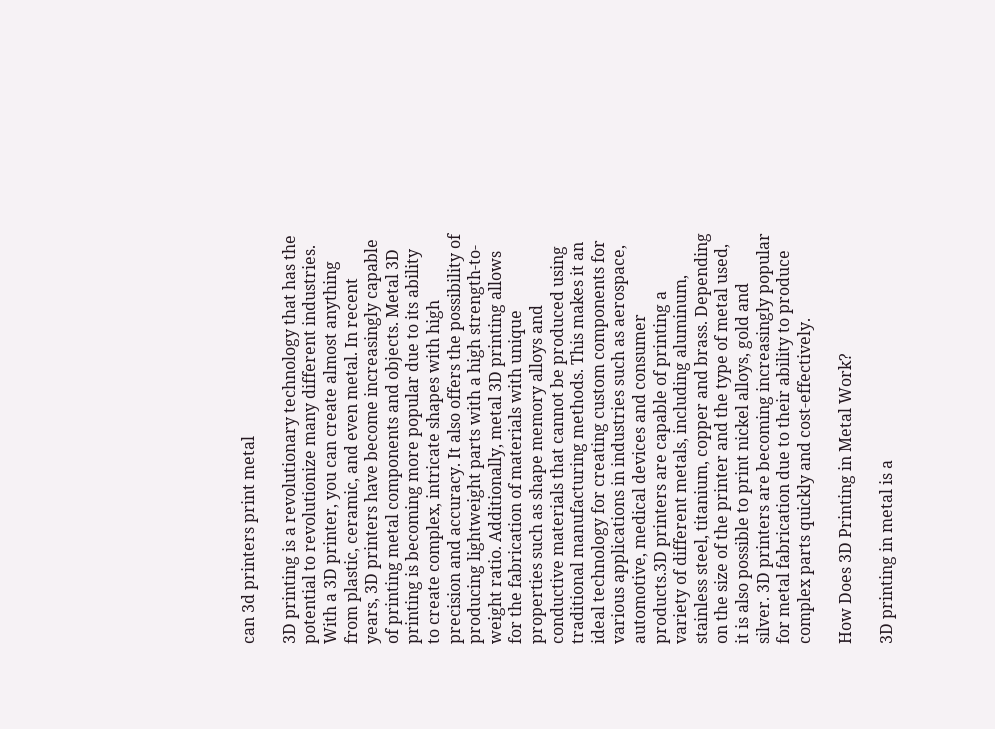can 3d printers print metal

3D printing is a revolutionary technology that has the potential to revolutionize many different industries. With a 3D printer, you can create almost anything from plastic, ceramic, and even metal. In recent years, 3D printers have become increasingly capable of printing metal components and objects. Metal 3D printing is becoming more popular due to its ability to create complex, intricate shapes with high precision and accuracy. It also offers the possibility of producing lightweight parts with a high strength-to-weight ratio. Additionally, metal 3D printing allows for the fabrication of materials with unique properties such as shape memory alloys and conductive materials that cannot be produced using traditional manufacturing methods. This makes it an ideal technology for creating custom components for various applications in industries such as aerospace, automotive, medical devices and consumer products.3D printers are capable of printing a variety of different metals, including aluminum, stainless steel, titanium, copper and brass. Depending on the size of the printer and the type of metal used, it is also possible to print nickel alloys, gold and silver. 3D printers are becoming increasingly popular for metal fabrication due to their ability to produce complex parts quickly and cost-effectively.

How Does 3D Printing in Metal Work?

3D printing in metal is a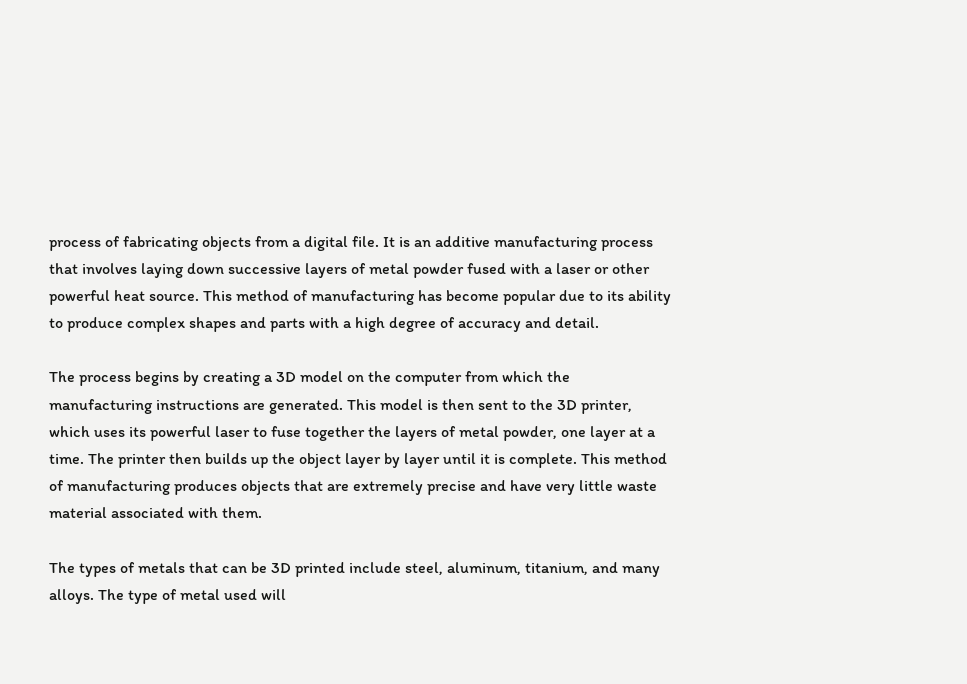process of fabricating objects from a digital file. It is an additive manufacturing process that involves laying down successive layers of metal powder fused with a laser or other powerful heat source. This method of manufacturing has become popular due to its ability to produce complex shapes and parts with a high degree of accuracy and detail.

The process begins by creating a 3D model on the computer from which the manufacturing instructions are generated. This model is then sent to the 3D printer, which uses its powerful laser to fuse together the layers of metal powder, one layer at a time. The printer then builds up the object layer by layer until it is complete. This method of manufacturing produces objects that are extremely precise and have very little waste material associated with them.

The types of metals that can be 3D printed include steel, aluminum, titanium, and many alloys. The type of metal used will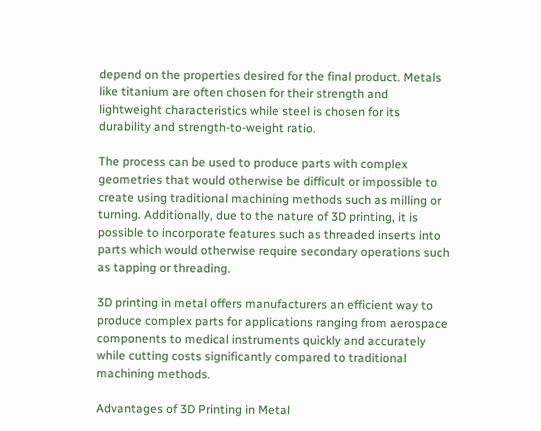depend on the properties desired for the final product. Metals like titanium are often chosen for their strength and lightweight characteristics while steel is chosen for its durability and strength-to-weight ratio.

The process can be used to produce parts with complex geometries that would otherwise be difficult or impossible to create using traditional machining methods such as milling or turning. Additionally, due to the nature of 3D printing, it is possible to incorporate features such as threaded inserts into parts which would otherwise require secondary operations such as tapping or threading.

3D printing in metal offers manufacturers an efficient way to produce complex parts for applications ranging from aerospace components to medical instruments quickly and accurately while cutting costs significantly compared to traditional machining methods.

Advantages of 3D Printing in Metal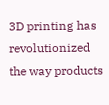3D printing has revolutionized the way products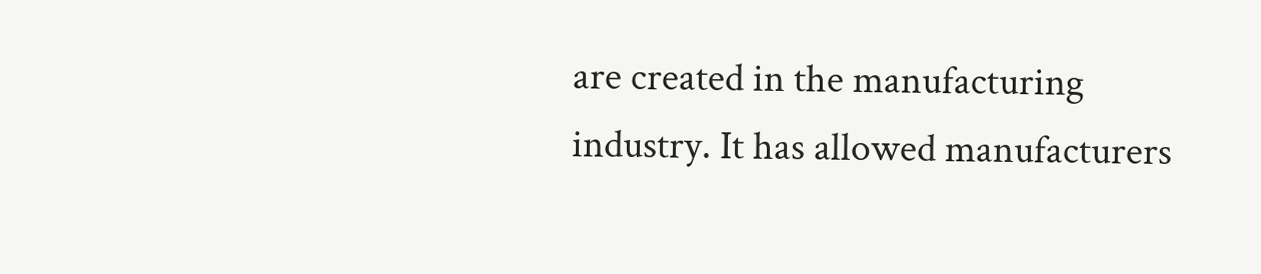are created in the manufacturing industry. It has allowed manufacturers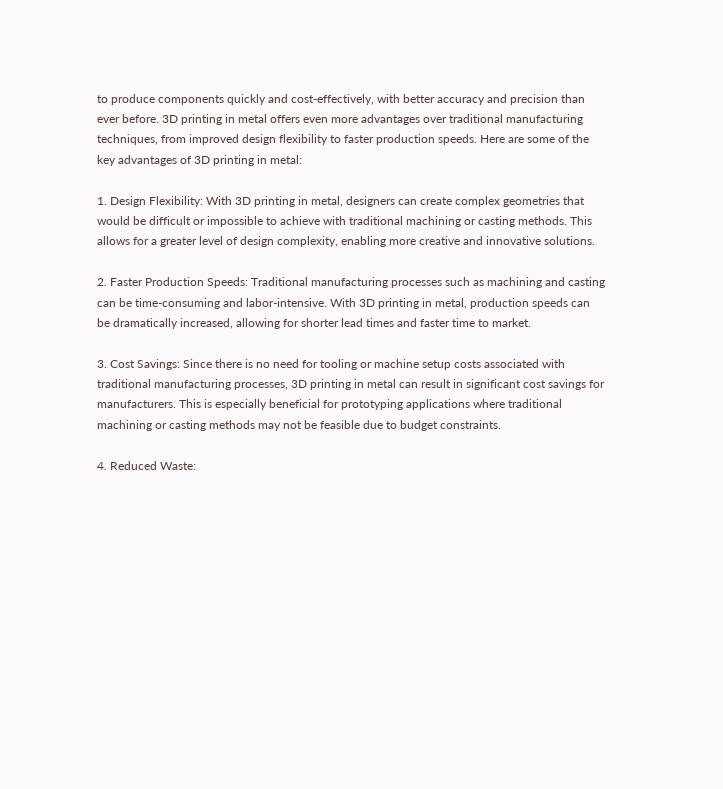to produce components quickly and cost-effectively, with better accuracy and precision than ever before. 3D printing in metal offers even more advantages over traditional manufacturing techniques, from improved design flexibility to faster production speeds. Here are some of the key advantages of 3D printing in metal:

1. Design Flexibility: With 3D printing in metal, designers can create complex geometries that would be difficult or impossible to achieve with traditional machining or casting methods. This allows for a greater level of design complexity, enabling more creative and innovative solutions.

2. Faster Production Speeds: Traditional manufacturing processes such as machining and casting can be time-consuming and labor-intensive. With 3D printing in metal, production speeds can be dramatically increased, allowing for shorter lead times and faster time to market.

3. Cost Savings: Since there is no need for tooling or machine setup costs associated with traditional manufacturing processes, 3D printing in metal can result in significant cost savings for manufacturers. This is especially beneficial for prototyping applications where traditional machining or casting methods may not be feasible due to budget constraints.

4. Reduced Waste: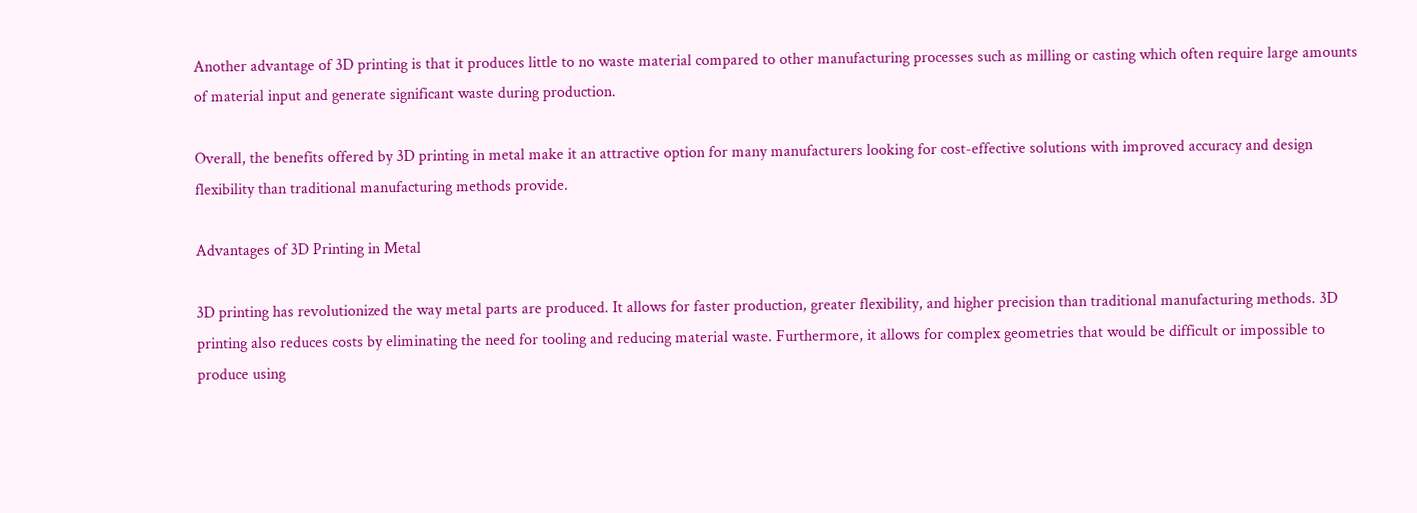Another advantage of 3D printing is that it produces little to no waste material compared to other manufacturing processes such as milling or casting which often require large amounts of material input and generate significant waste during production.

Overall, the benefits offered by 3D printing in metal make it an attractive option for many manufacturers looking for cost-effective solutions with improved accuracy and design flexibility than traditional manufacturing methods provide.

Advantages of 3D Printing in Metal

3D printing has revolutionized the way metal parts are produced. It allows for faster production, greater flexibility, and higher precision than traditional manufacturing methods. 3D printing also reduces costs by eliminating the need for tooling and reducing material waste. Furthermore, it allows for complex geometries that would be difficult or impossible to produce using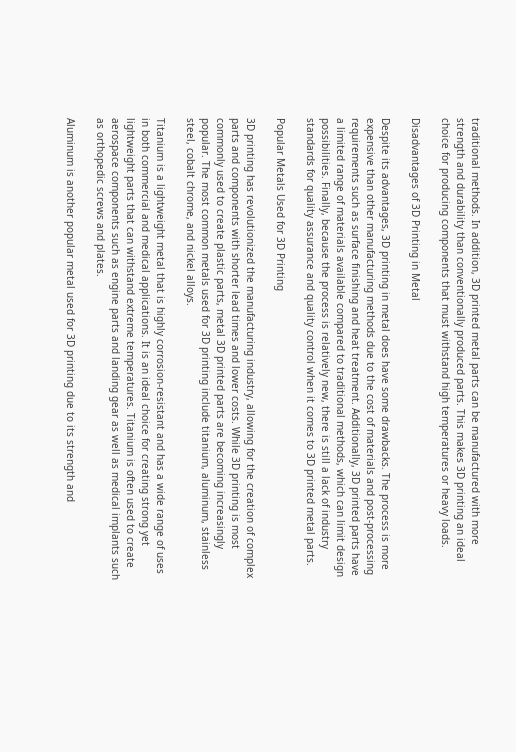traditional methods. In addition, 3D printed metal parts can be manufactured with more strength and durability than conventionally produced parts. This makes 3D printing an ideal choice for producing components that must withstand high temperatures or heavy loads.

Disadvantages of 3D Printing in Metal

Despite its advantages, 3D printing in metal does have some drawbacks. The process is more expensive than other manufacturing methods due to the cost of materials and post-processing requirements such as surface finishing and heat treatment. Additionally, 3D printed parts have a limited range of materials available compared to traditional methods, which can limit design possibilities. Finally, because the process is relatively new, there is still a lack of industry standards for quality assurance and quality control when it comes to 3D printed metal parts.

Popular Metals Used for 3D Printing

3D printing has revolutionized the manufacturing industry, allowing for the creation of complex parts and components with shorter lead times and lower costs. While 3D printing is most commonly used to create plastic parts, metal 3D printed parts are becoming increasingly popular. The most common metals used for 3D printing include titanium, aluminum, stainless steel, cobalt chrome, and nickel alloys.

Titanium is a lightweight metal that is highly corrosion-resistant and has a wide range of uses in both commercial and medical applications. It is an ideal choice for creating strong yet lightweight parts that can withstand extreme temperatures. Titanium is often used to create aerospace components such as engine parts and landing gear as well as medical implants such as orthopedic screws and plates.

Aluminum is another popular metal used for 3D printing due to its strength and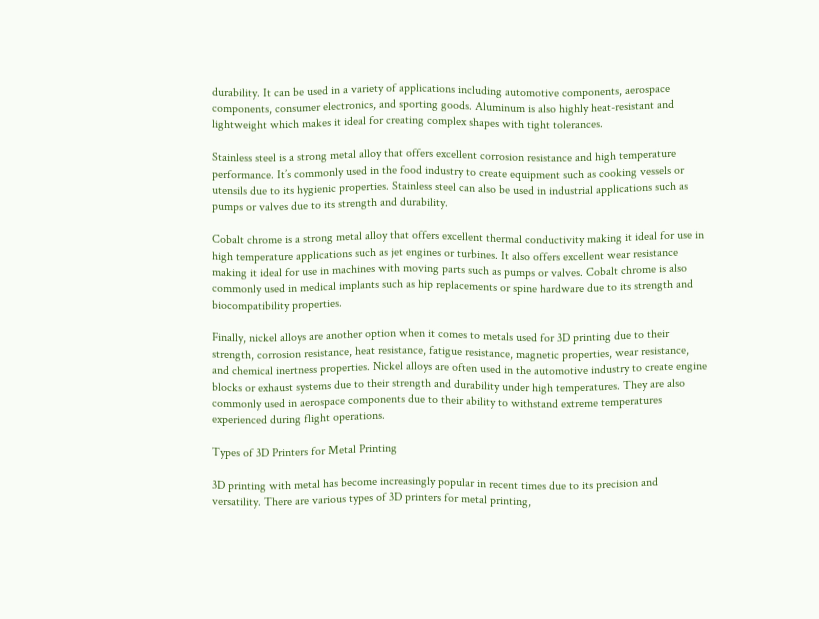durability. It can be used in a variety of applications including automotive components, aerospace components, consumer electronics, and sporting goods. Aluminum is also highly heat-resistant and lightweight which makes it ideal for creating complex shapes with tight tolerances.

Stainless steel is a strong metal alloy that offers excellent corrosion resistance and high temperature performance. It’s commonly used in the food industry to create equipment such as cooking vessels or utensils due to its hygienic properties. Stainless steel can also be used in industrial applications such as pumps or valves due to its strength and durability.

Cobalt chrome is a strong metal alloy that offers excellent thermal conductivity making it ideal for use in high temperature applications such as jet engines or turbines. It also offers excellent wear resistance making it ideal for use in machines with moving parts such as pumps or valves. Cobalt chrome is also commonly used in medical implants such as hip replacements or spine hardware due to its strength and biocompatibility properties.

Finally, nickel alloys are another option when it comes to metals used for 3D printing due to their strength, corrosion resistance, heat resistance, fatigue resistance, magnetic properties, wear resistance, and chemical inertness properties. Nickel alloys are often used in the automotive industry to create engine blocks or exhaust systems due to their strength and durability under high temperatures. They are also commonly used in aerospace components due to their ability to withstand extreme temperatures experienced during flight operations.

Types of 3D Printers for Metal Printing

3D printing with metal has become increasingly popular in recent times due to its precision and versatility. There are various types of 3D printers for metal printing,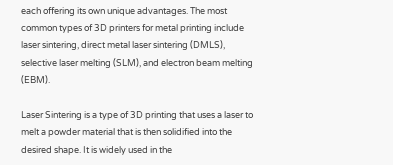each offering its own unique advantages. The most common types of 3D printers for metal printing include laser sintering, direct metal laser sintering (DMLS), selective laser melting (SLM), and electron beam melting (EBM).

Laser Sintering is a type of 3D printing that uses a laser to melt a powder material that is then solidified into the desired shape. It is widely used in the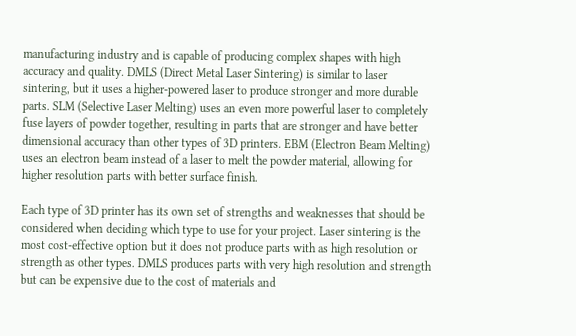manufacturing industry and is capable of producing complex shapes with high accuracy and quality. DMLS (Direct Metal Laser Sintering) is similar to laser sintering, but it uses a higher-powered laser to produce stronger and more durable parts. SLM (Selective Laser Melting) uses an even more powerful laser to completely fuse layers of powder together, resulting in parts that are stronger and have better dimensional accuracy than other types of 3D printers. EBM (Electron Beam Melting) uses an electron beam instead of a laser to melt the powder material, allowing for higher resolution parts with better surface finish.

Each type of 3D printer has its own set of strengths and weaknesses that should be considered when deciding which type to use for your project. Laser sintering is the most cost-effective option but it does not produce parts with as high resolution or strength as other types. DMLS produces parts with very high resolution and strength but can be expensive due to the cost of materials and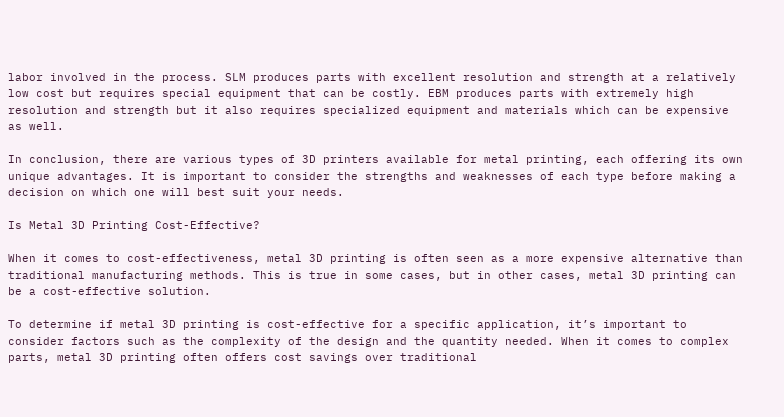labor involved in the process. SLM produces parts with excellent resolution and strength at a relatively low cost but requires special equipment that can be costly. EBM produces parts with extremely high resolution and strength but it also requires specialized equipment and materials which can be expensive as well.

In conclusion, there are various types of 3D printers available for metal printing, each offering its own unique advantages. It is important to consider the strengths and weaknesses of each type before making a decision on which one will best suit your needs.

Is Metal 3D Printing Cost-Effective?

When it comes to cost-effectiveness, metal 3D printing is often seen as a more expensive alternative than traditional manufacturing methods. This is true in some cases, but in other cases, metal 3D printing can be a cost-effective solution.

To determine if metal 3D printing is cost-effective for a specific application, it’s important to consider factors such as the complexity of the design and the quantity needed. When it comes to complex parts, metal 3D printing often offers cost savings over traditional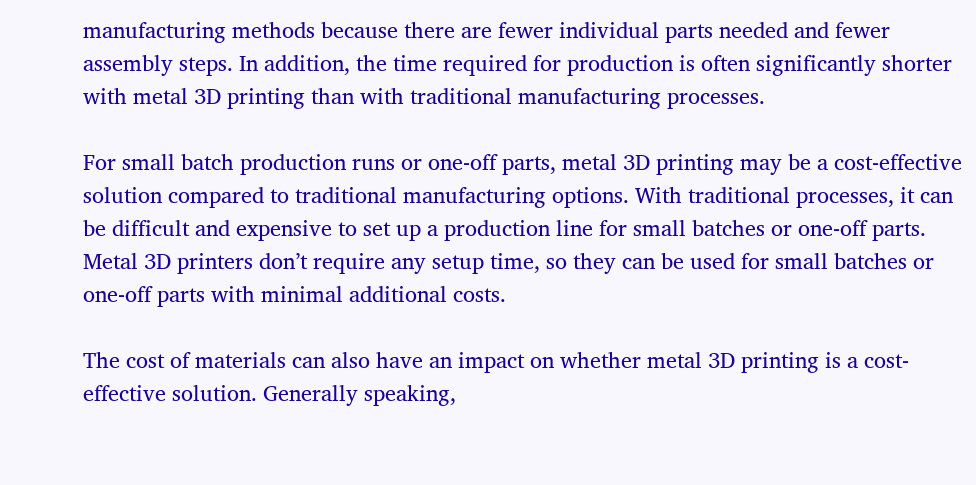manufacturing methods because there are fewer individual parts needed and fewer assembly steps. In addition, the time required for production is often significantly shorter with metal 3D printing than with traditional manufacturing processes.

For small batch production runs or one-off parts, metal 3D printing may be a cost-effective solution compared to traditional manufacturing options. With traditional processes, it can be difficult and expensive to set up a production line for small batches or one-off parts. Metal 3D printers don’t require any setup time, so they can be used for small batches or one-off parts with minimal additional costs.

The cost of materials can also have an impact on whether metal 3D printing is a cost-effective solution. Generally speaking,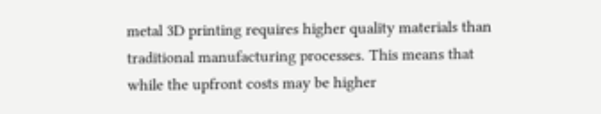metal 3D printing requires higher quality materials than traditional manufacturing processes. This means that while the upfront costs may be higher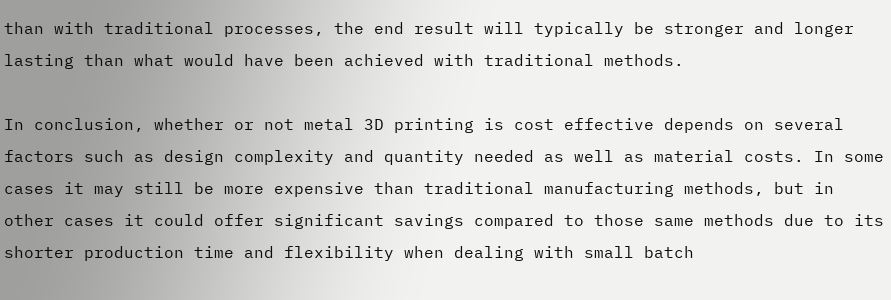than with traditional processes, the end result will typically be stronger and longer lasting than what would have been achieved with traditional methods.

In conclusion, whether or not metal 3D printing is cost effective depends on several factors such as design complexity and quantity needed as well as material costs. In some cases it may still be more expensive than traditional manufacturing methods, but in other cases it could offer significant savings compared to those same methods due to its shorter production time and flexibility when dealing with small batch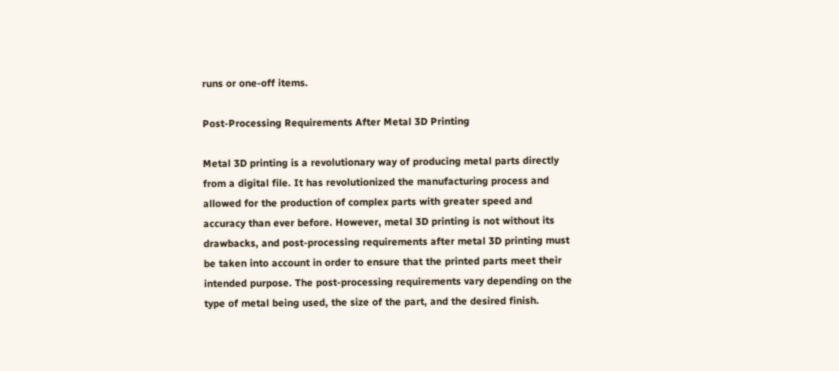runs or one-off items.

Post-Processing Requirements After Metal 3D Printing

Metal 3D printing is a revolutionary way of producing metal parts directly from a digital file. It has revolutionized the manufacturing process and allowed for the production of complex parts with greater speed and accuracy than ever before. However, metal 3D printing is not without its drawbacks, and post-processing requirements after metal 3D printing must be taken into account in order to ensure that the printed parts meet their intended purpose. The post-processing requirements vary depending on the type of metal being used, the size of the part, and the desired finish.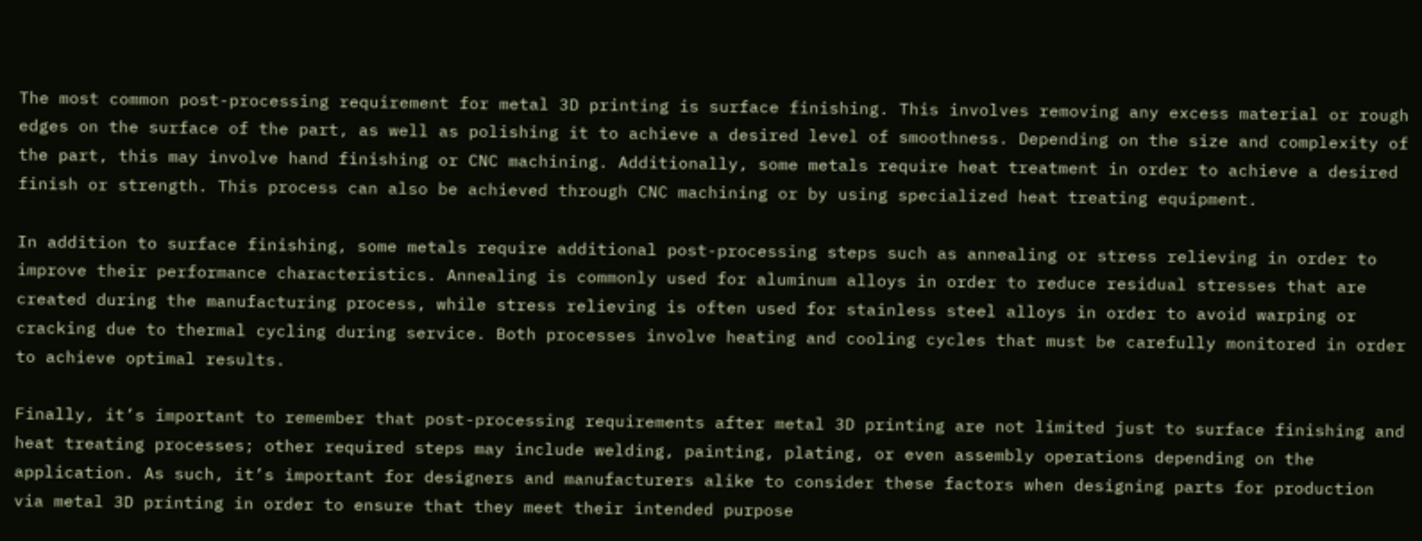The most common post-processing requirement for metal 3D printing is surface finishing. This involves removing any excess material or rough edges on the surface of the part, as well as polishing it to achieve a desired level of smoothness. Depending on the size and complexity of the part, this may involve hand finishing or CNC machining. Additionally, some metals require heat treatment in order to achieve a desired finish or strength. This process can also be achieved through CNC machining or by using specialized heat treating equipment.

In addition to surface finishing, some metals require additional post-processing steps such as annealing or stress relieving in order to improve their performance characteristics. Annealing is commonly used for aluminum alloys in order to reduce residual stresses that are created during the manufacturing process, while stress relieving is often used for stainless steel alloys in order to avoid warping or cracking due to thermal cycling during service. Both processes involve heating and cooling cycles that must be carefully monitored in order to achieve optimal results.

Finally, it’s important to remember that post-processing requirements after metal 3D printing are not limited just to surface finishing and heat treating processes; other required steps may include welding, painting, plating, or even assembly operations depending on the application. As such, it’s important for designers and manufacturers alike to consider these factors when designing parts for production via metal 3D printing in order to ensure that they meet their intended purpose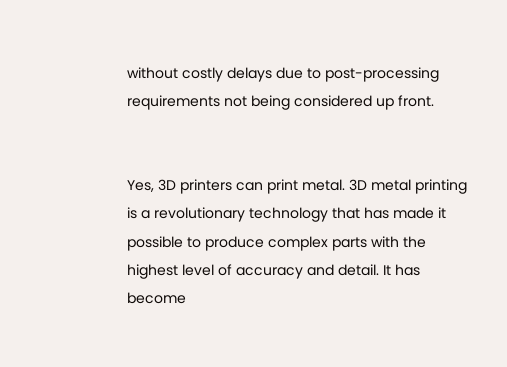without costly delays due to post-processing requirements not being considered up front.


Yes, 3D printers can print metal. 3D metal printing is a revolutionary technology that has made it possible to produce complex parts with the highest level of accuracy and detail. It has become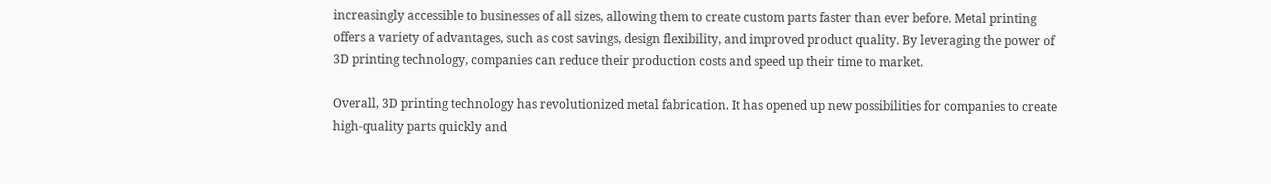increasingly accessible to businesses of all sizes, allowing them to create custom parts faster than ever before. Metal printing offers a variety of advantages, such as cost savings, design flexibility, and improved product quality. By leveraging the power of 3D printing technology, companies can reduce their production costs and speed up their time to market.

Overall, 3D printing technology has revolutionized metal fabrication. It has opened up new possibilities for companies to create high-quality parts quickly and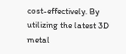cost-effectively. By utilizing the latest 3D metal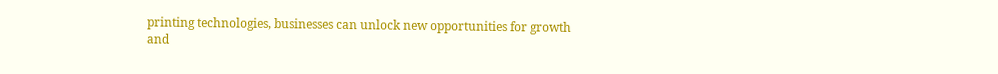printing technologies, businesses can unlock new opportunities for growth and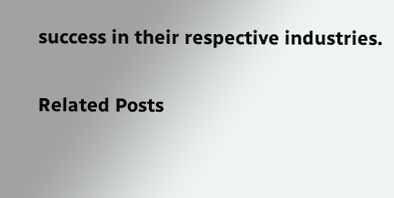success in their respective industries.

Related Posts